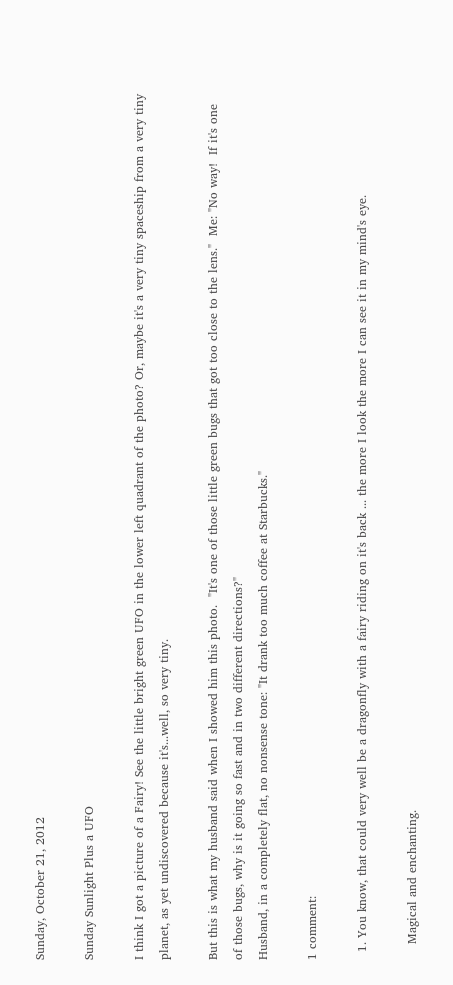Sunday, October 21, 2012

Sunday Sunlight Plus a UFO

I think I got a picture of a Fairy! See the little bright green UFO in the lower left quadrant of the photo? Or, maybe it's a very tiny spaceship from a very tiny planet, as yet undiscovered because it's...well, so very tiny.

But this is what my husband said when I showed him this photo.  "It's one of those little green bugs that got too close to the lens."  Me: "No way!  If it's one of those bugs, why is it going so fast and in two different directions?"
Husband, in a completely flat, no nonsense tone: "It drank too much coffee at Starbucks."

1 comment:

  1. You know, that could very well be a dragonfly with a fairy riding on it's back ... the more I look the more I can see it in my mind's eye.

    Magical and enchanting.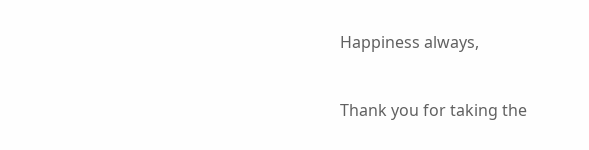Happiness always,


Thank you for taking the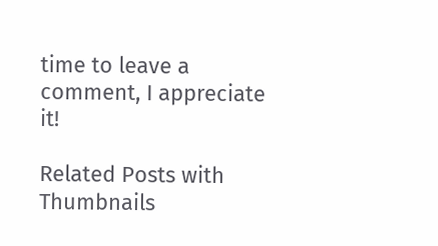time to leave a comment, I appreciate it!

Related Posts with Thumbnails